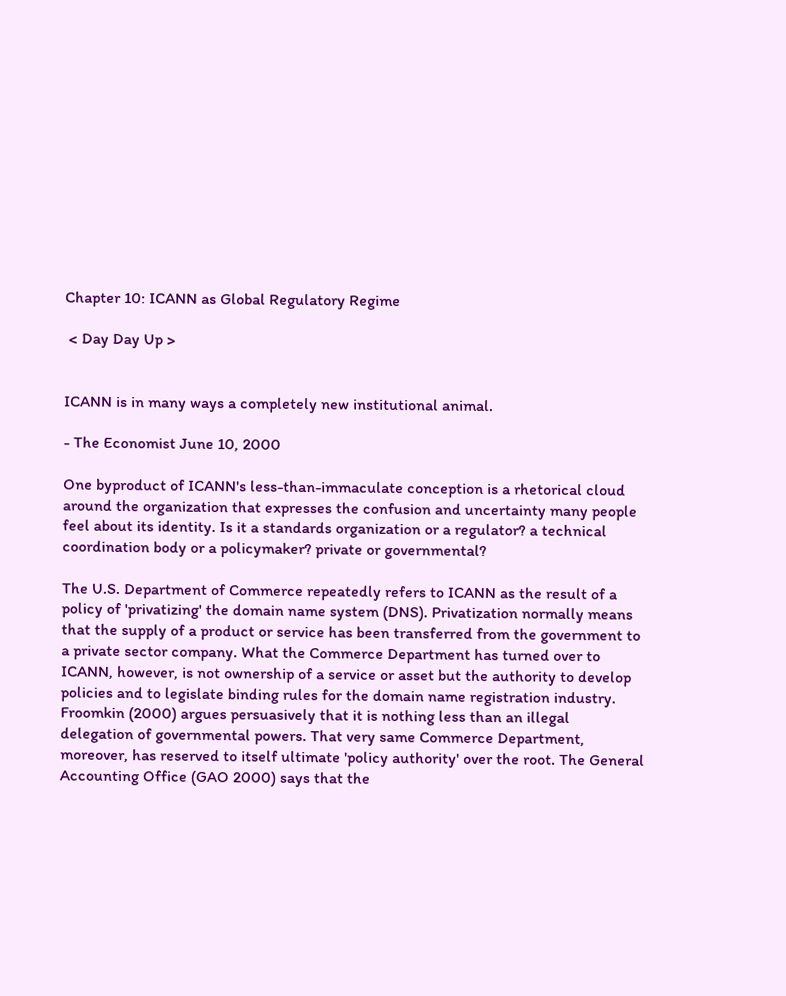Chapter 10: ICANN as Global Regulatory Regime

 < Day Day Up >


ICANN is in many ways a completely new institutional animal.

- The Economist June 10, 2000

One byproduct of ICANN's less-than-immaculate conception is a rhetorical cloud around the organization that expresses the confusion and uncertainty many people feel about its identity. Is it a standards organization or a regulator? a technical coordination body or a policymaker? private or governmental?

The U.S. Department of Commerce repeatedly refers to ICANN as the result of a policy of 'privatizing' the domain name system (DNS). Privatization normally means that the supply of a product or service has been transferred from the government to a private sector company. What the Commerce Department has turned over to ICANN, however, is not ownership of a service or asset but the authority to develop policies and to legislate binding rules for the domain name registration industry. Froomkin (2000) argues persuasively that it is nothing less than an illegal delegation of governmental powers. That very same Commerce Department, moreover, has reserved to itself ultimate 'policy authority' over the root. The General Accounting Office (GAO 2000) says that the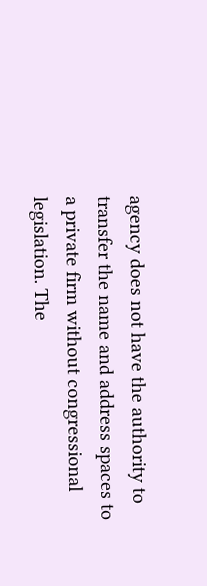agency does not have the authority to transfer the name and address spaces to a private firm without congressional legislation. The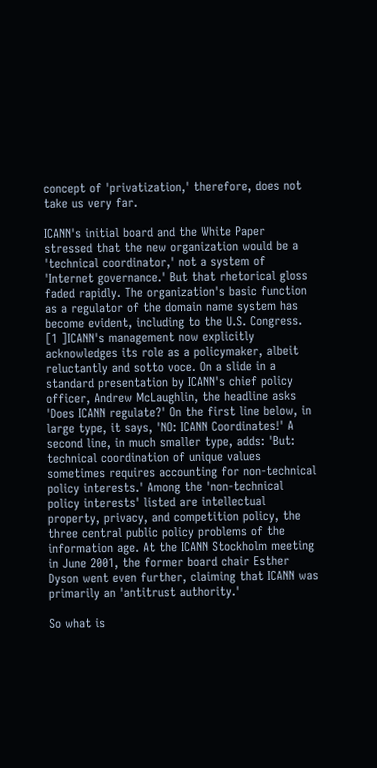concept of 'privatization,' therefore, does not take us very far.

ICANN's initial board and the White Paper stressed that the new organization would be a 'technical coordinator,' not a system of 'Internet governance.' But that rhetorical gloss faded rapidly. The organization's basic function as a regulator of the domain name system has become evident, including to the U.S. Congress. [1 ]ICANN's management now explicitly acknowledges its role as a policymaker, albeit reluctantly and sotto voce. On a slide in a standard presentation by ICANN's chief policy officer, Andrew McLaughlin, the headline asks 'Does ICANN regulate?' On the first line below, in large type, it says, 'NO: ICANN Coordinates!' A second line, in much smaller type, adds: 'But: technical coordination of unique values sometimes requires accounting for non-technical policy interests.' Among the 'non-technical policy interests' listed are intellectual property, privacy, and competition policy, the three central public policy problems of the information age. At the ICANN Stockholm meeting in June 2001, the former board chair Esther Dyson went even further, claiming that ICANN was primarily an 'antitrust authority.'

So what is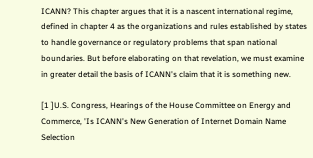ICANN? This chapter argues that it is a nascent international regime, defined in chapter 4 as the organizations and rules established by states to handle governance or regulatory problems that span national boundaries. But before elaborating on that revelation, we must examine in greater detail the basis of ICANN's claim that it is something new.

[1 ]U.S. Congress, Hearings of the House Committee on Energy and Commerce, 'Is ICANN's New Generation of Internet Domain Name Selection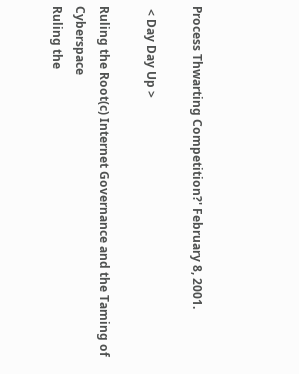Process Thwarting Competition?' February 8, 2001.

 < Day Day Up >

Ruling the Root(c) Internet Governance and the Taming of Cyberspace
Ruling the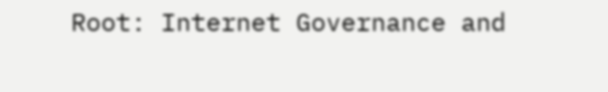Root: Internet Governance and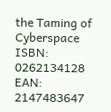the Taming of Cyberspace
ISBN: 0262134128
EAN: 2147483647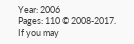Year: 2006
Pages: 110 © 2008-2017.
If you may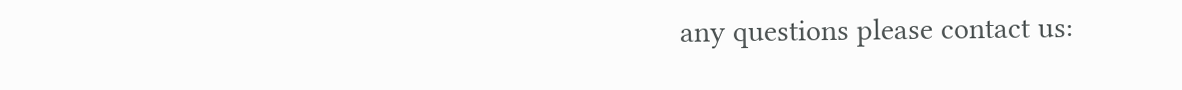any questions please contact us: